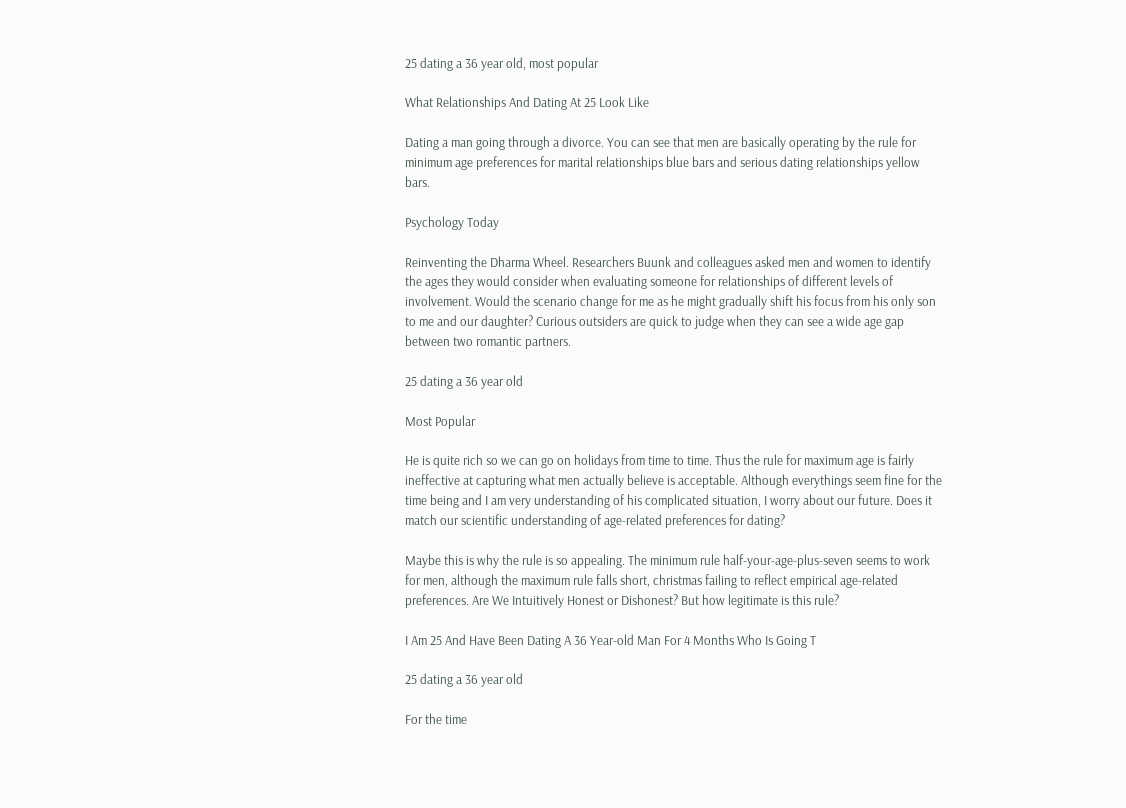25 dating a 36 year old, most popular

What Relationships And Dating At 25 Look Like

Dating a man going through a divorce. You can see that men are basically operating by the rule for minimum age preferences for marital relationships blue bars and serious dating relationships yellow bars.

Psychology Today

Reinventing the Dharma Wheel. Researchers Buunk and colleagues asked men and women to identify the ages they would consider when evaluating someone for relationships of different levels of involvement. Would the scenario change for me as he might gradually shift his focus from his only son to me and our daughter? Curious outsiders are quick to judge when they can see a wide age gap between two romantic partners.

25 dating a 36 year old

Most Popular

He is quite rich so we can go on holidays from time to time. Thus the rule for maximum age is fairly ineffective at capturing what men actually believe is acceptable. Although everythings seem fine for the time being and I am very understanding of his complicated situation, I worry about our future. Does it match our scientific understanding of age-related preferences for dating?

Maybe this is why the rule is so appealing. The minimum rule half-your-age-plus-seven seems to work for men, although the maximum rule falls short, christmas failing to reflect empirical age-related preferences. Are We Intuitively Honest or Dishonest? But how legitimate is this rule?

I Am 25 And Have Been Dating A 36 Year-old Man For 4 Months Who Is Going T

25 dating a 36 year old

For the time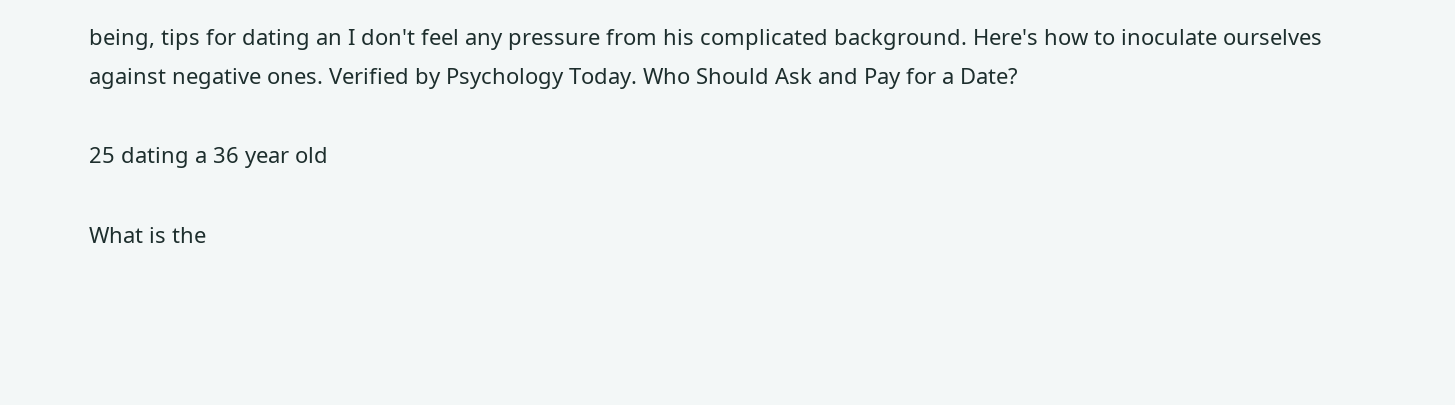being, tips for dating an I don't feel any pressure from his complicated background. Here's how to inoculate ourselves against negative ones. Verified by Psychology Today. Who Should Ask and Pay for a Date?

25 dating a 36 year old

What is the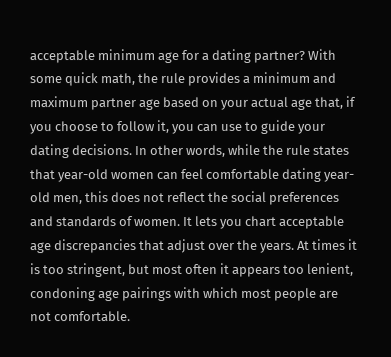acceptable minimum age for a dating partner? With some quick math, the rule provides a minimum and maximum partner age based on your actual age that, if you choose to follow it, you can use to guide your dating decisions. In other words, while the rule states that year-old women can feel comfortable dating year-old men, this does not reflect the social preferences and standards of women. It lets you chart acceptable age discrepancies that adjust over the years. At times it is too stringent, but most often it appears too lenient, condoning age pairings with which most people are not comfortable.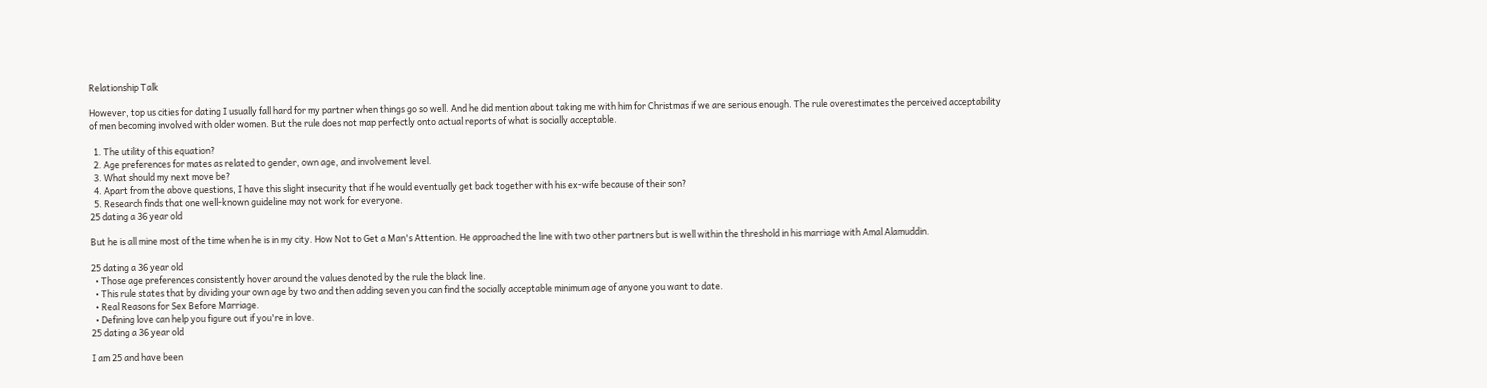Relationship Talk

However, top us cities for dating I usually fall hard for my partner when things go so well. And he did mention about taking me with him for Christmas if we are serious enough. The rule overestimates the perceived acceptability of men becoming involved with older women. But the rule does not map perfectly onto actual reports of what is socially acceptable.

  1. The utility of this equation?
  2. Age preferences for mates as related to gender, own age, and involvement level.
  3. What should my next move be?
  4. Apart from the above questions, I have this slight insecurity that if he would eventually get back together with his ex-wife because of their son?
  5. Research finds that one well-known guideline may not work for everyone.
25 dating a 36 year old

But he is all mine most of the time when he is in my city. How Not to Get a Man's Attention. He approached the line with two other partners but is well within the threshold in his marriage with Amal Alamuddin.

25 dating a 36 year old
  • Those age preferences consistently hover around the values denoted by the rule the black line.
  • This rule states that by dividing your own age by two and then adding seven you can find the socially acceptable minimum age of anyone you want to date.
  • Real Reasons for Sex Before Marriage.
  • Defining love can help you figure out if you're in love.
25 dating a 36 year old

I am 25 and have been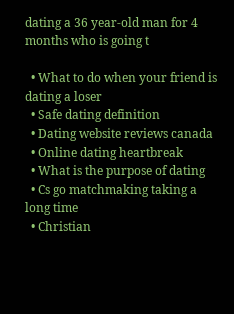dating a 36 year-old man for 4 months who is going t

  • What to do when your friend is dating a loser
  • Safe dating definition
  • Dating website reviews canada
  • Online dating heartbreak
  • What is the purpose of dating
  • Cs go matchmaking taking a long time
  • Christian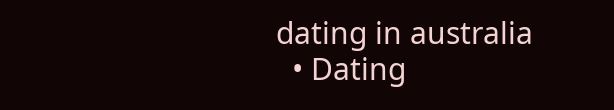dating in australia
  • Dating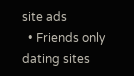site ads
  • Friends only dating sites